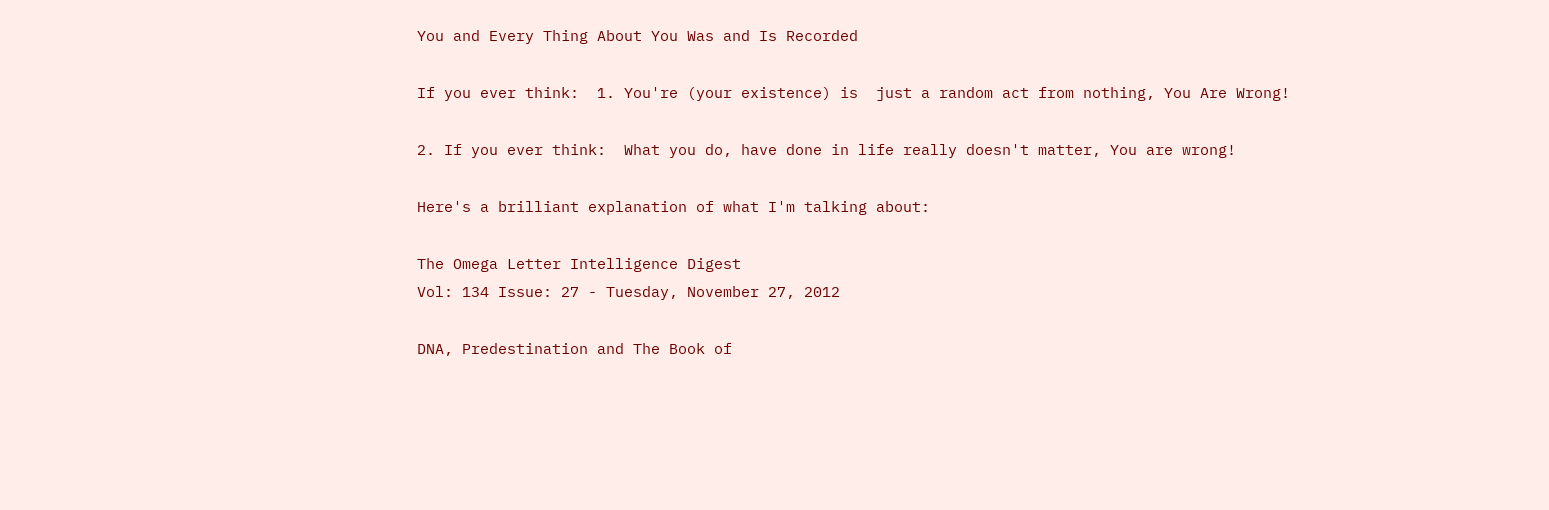You and Every Thing About You Was and Is Recorded

If you ever think:  1. You're (your existence) is  just a random act from nothing, You Are Wrong!

2. If you ever think:  What you do, have done in life really doesn't matter, You are wrong!

Here's a brilliant explanation of what I'm talking about:

The Omega Letter Intelligence Digest
Vol: 134 Issue: 27 - Tuesday, November 27, 2012

DNA, Predestination and The Book of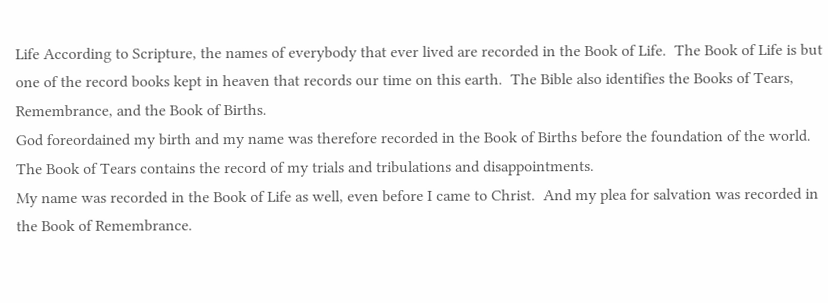Life According to Scripture, the names of everybody that ever lived are recorded in the Book of Life.  The Book of Life is but one of the record books kept in heaven that records our time on this earth.  The Bible also identifies the Books of Tears, Remembrance, and the Book of Births.
God foreordained my birth and my name was therefore recorded in the Book of Births before the foundation of the world.  The Book of Tears contains the record of my trials and tribulations and disappointments.
My name was recorded in the Book of Life as well, even before I came to Christ.  And my plea for salvation was recorded in  the Book of Remembrance.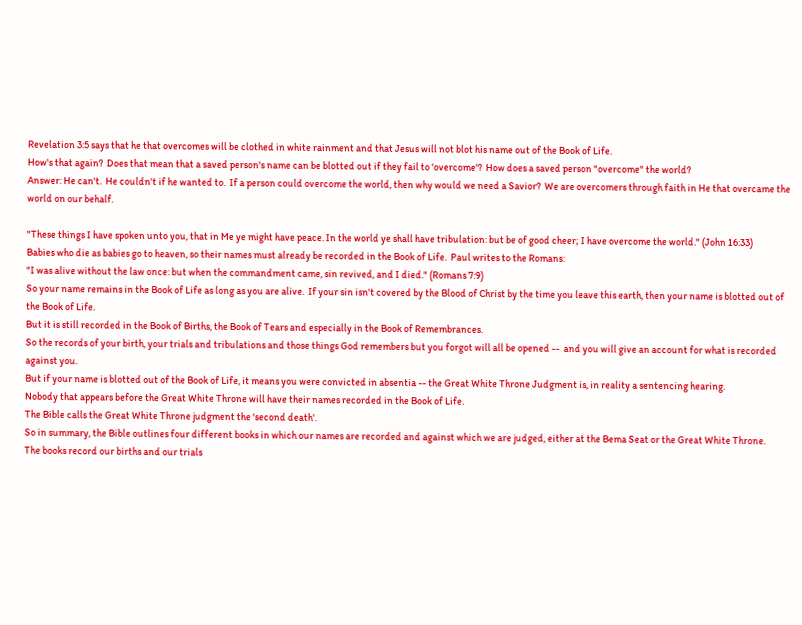Revelation 3:5 says that he that overcomes will be clothed in white rainment and that Jesus will not blot his name out of the Book of Life.
How's that again?  Does that mean that a saved person's name can be blotted out if they fail to 'overcome'?  How does a saved person "overcome" the world?
Answer: He can't.  He couldn't if he wanted to.  If a person could overcome the world, then why would we need a Savior?  We are overcomers through faith in He that overcame the world on our behalf.

"These things I have spoken unto you, that in Me ye might have peace. In the world ye shall have tribulation: but be of good cheer; I have overcome the world." (John 16:33)
Babies who die as babies go to heaven, so their names must already be recorded in the Book of Life.  Paul writes to the Romans:
"I was alive without the law once: but when the commandment came, sin revived, and I died." (Romans 7:9)
So your name remains in the Book of Life as long as you are alive.  If your sin isn't covered by the Blood of Christ by the time you leave this earth, then your name is blotted out of the Book of Life.
But it is still recorded in the Book of Births, the Book of Tears and especially in the Book of Remembrances.
So the records of your birth, your trials and tribulations and those things God remembers but you forgot will all be opened --  and you will give an account for what is recorded against you.
But if your name is blotted out of the Book of Life, it means you were convicted in absentia -- the Great White Throne Judgment is, in reality a sentencing hearing.
Nobody that appears before the Great White Throne will have their names recorded in the Book of Life.
The Bible calls the Great White Throne judgment the 'second death'.
So in summary, the Bible outlines four different books in which our names are recorded and against which we are judged, either at the Bema Seat or the Great White Throne.
The books record our births and our trials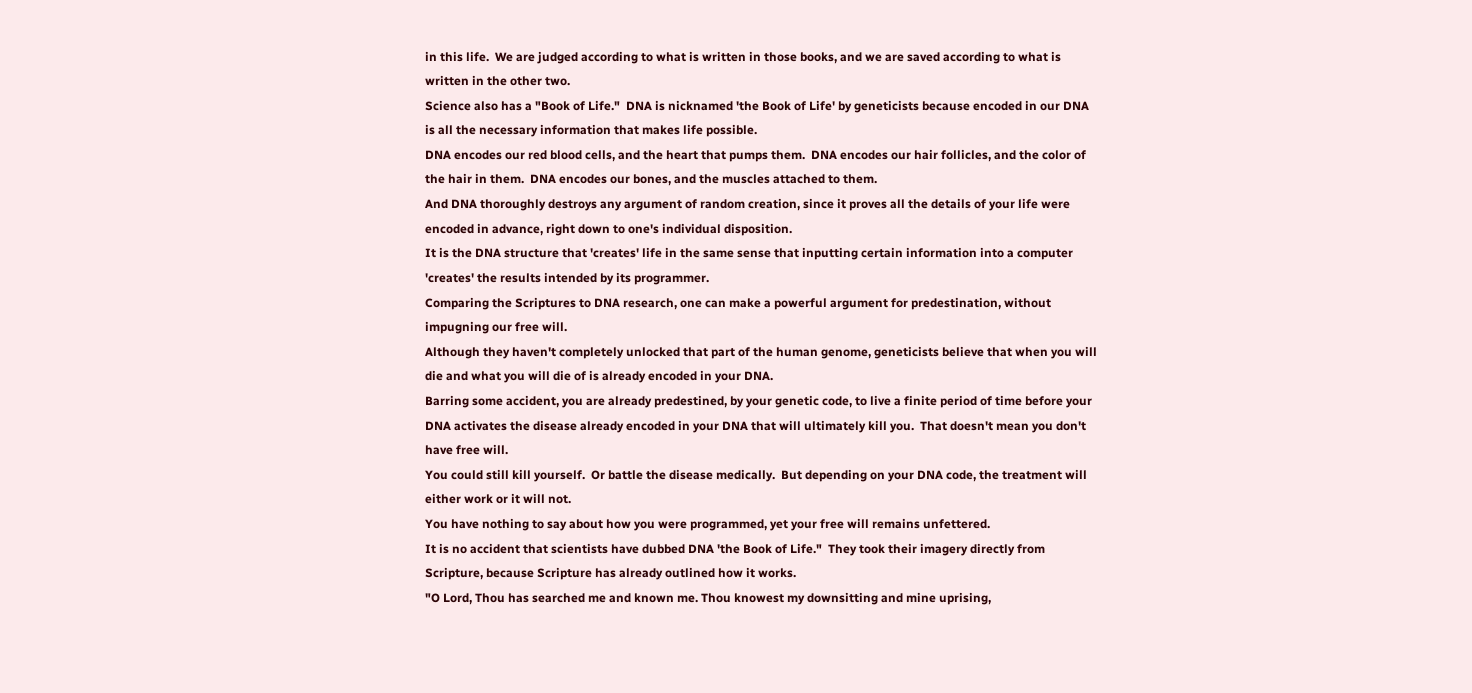in this life.  We are judged according to what is written in those books, and we are saved according to what is written in the other two.
Science also has a "Book of Life."  DNA is nicknamed 'the Book of Life' by geneticists because encoded in our DNA is all the necessary information that makes life possible.
DNA encodes our red blood cells, and the heart that pumps them.  DNA encodes our hair follicles, and the color of the hair in them.  DNA encodes our bones, and the muscles attached to them.
And DNA thoroughly destroys any argument of random creation, since it proves all the details of your life were encoded in advance, right down to one's individual disposition.
It is the DNA structure that 'creates' life in the same sense that inputting certain information into a computer 'creates' the results intended by its programmer.
Comparing the Scriptures to DNA research, one can make a powerful argument for predestination, without impugning our free will.
Although they haven't completely unlocked that part of the human genome, geneticists believe that when you will die and what you will die of is already encoded in your DNA.
Barring some accident, you are already predestined, by your genetic code, to live a finite period of time before your DNA activates the disease already encoded in your DNA that will ultimately kill you.  That doesn't mean you don't have free will.
You could still kill yourself.  Or battle the disease medically.  But depending on your DNA code, the treatment will either work or it will not.
You have nothing to say about how you were programmed, yet your free will remains unfettered.
It is no accident that scientists have dubbed DNA 'the Book of Life."  They took their imagery directly from Scripture, because Scripture has already outlined how it works.
"O Lord, Thou has searched me and known me. Thou knowest my downsitting and mine uprising,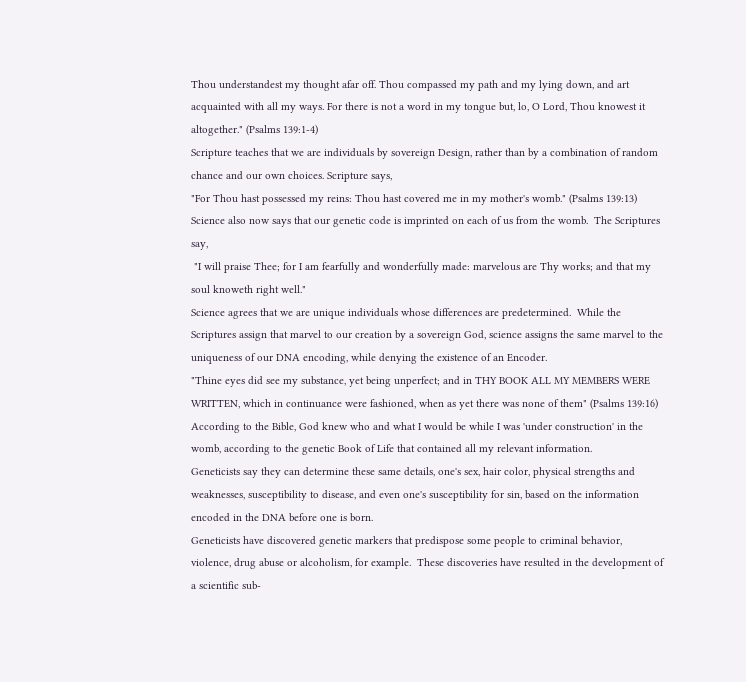Thou understandest my thought afar off. Thou compassed my path and my lying down, and art acquainted with all my ways. For there is not a word in my tongue but, lo, O Lord, Thou knowest it altogether." (Psalms 139:1-4)
Scripture teaches that we are individuals by sovereign Design, rather than by a combination of random chance and our own choices. Scripture says,
"For Thou hast possessed my reins: Thou hast covered me in my mother's womb." (Psalms 139:13)
Science also now says that our genetic code is imprinted on each of us from the womb.  The Scriptures say,
 "I will praise Thee; for I am fearfully and wonderfully made: marvelous are Thy works; and that my soul knoweth right well."
Science agrees that we are unique individuals whose differences are predetermined.  While the Scriptures assign that marvel to our creation by a sovereign God, science assigns the same marvel to the uniqueness of our DNA encoding, while denying the existence of an Encoder.
"Thine eyes did see my substance, yet being unperfect; and in THY BOOK ALL MY MEMBERS WERE WRITTEN, which in continuance were fashioned, when as yet there was none of them" (Psalms 139:16)
According to the Bible, God knew who and what I would be while I was 'under construction' in the womb, according to the genetic Book of Life that contained all my relevant information.
Geneticists say they can determine these same details, one's sex, hair color, physical strengths and weaknesses, susceptibility to disease, and even one's susceptibility for sin, based on the information encoded in the DNA before one is born.
Geneticists have discovered genetic markers that predispose some people to criminal behavior, violence, drug abuse or alcoholism, for example.  These discoveries have resulted in the development of a scientific sub-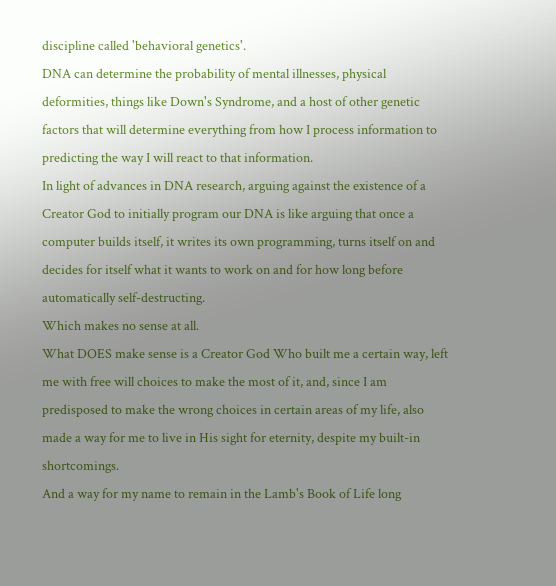discipline called 'behavioral genetics'.
DNA can determine the probability of mental illnesses, physical deformities, things like Down's Syndrome, and a host of other genetic factors that will determine everything from how I process information to predicting the way I will react to that information.
In light of advances in DNA research, arguing against the existence of a Creator God to initially program our DNA is like arguing that once a computer builds itself, it writes its own programming, turns itself on and decides for itself what it wants to work on and for how long before automatically self-destructing.
Which makes no sense at all.
What DOES make sense is a Creator God Who built me a certain way, left me with free will choices to make the most of it, and, since I am predisposed to make the wrong choices in certain areas of my life, also made a way for me to live in His sight for eternity, despite my built-in shortcomings.
And a way for my name to remain in the Lamb's Book of Life long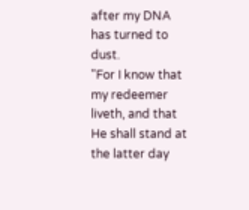after my DNA has turned to dust.
"For I know that my redeemer liveth, and that He shall stand at the latter day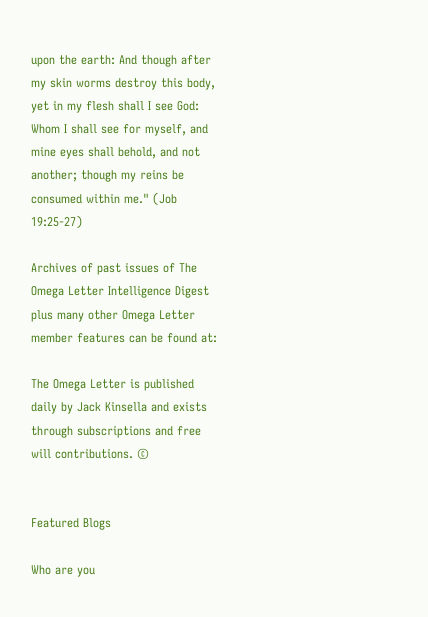upon the earth: And though after my skin worms destroy this body, yet in my flesh shall I see God: Whom I shall see for myself, and mine eyes shall behold, and not another; though my reins be consumed within me." (Job 19:25-27)

Archives of past issues of The Omega Letter Intelligence Digest plus many other Omega Letter member features can be found at:

The Omega Letter is published daily by Jack Kinsella and exists through subscriptions and free will contributions. ©


Featured Blogs

Who are you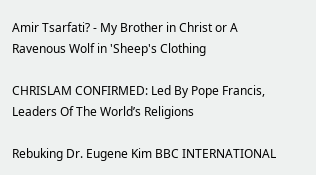Amir Tsarfati? - My Brother in Christ or A Ravenous Wolf in 'Sheep's Clothing

CHRISLAM CONFIRMED: Led By Pope Francis, Leaders Of The World’s Religions

Rebuking Dr. Eugene Kim BBC INTERNATIONAL